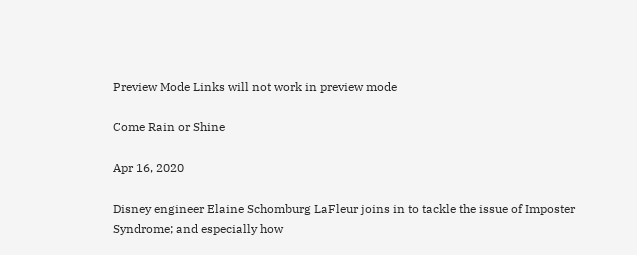Preview Mode Links will not work in preview mode

Come Rain or Shine

Apr 16, 2020

Disney engineer Elaine Schomburg LaFleur joins in to tackle the issue of Imposter Syndrome; and especially how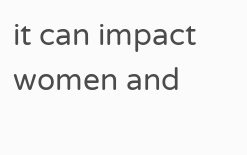it can impact women and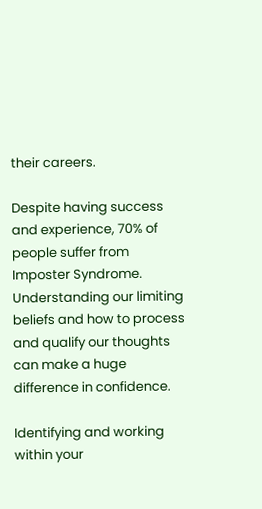their careers.

Despite having success and experience, 70% of people suffer from Imposter Syndrome. Understanding our limiting beliefs and how to process and qualify our thoughts can make a huge difference in confidence.

Identifying and working within your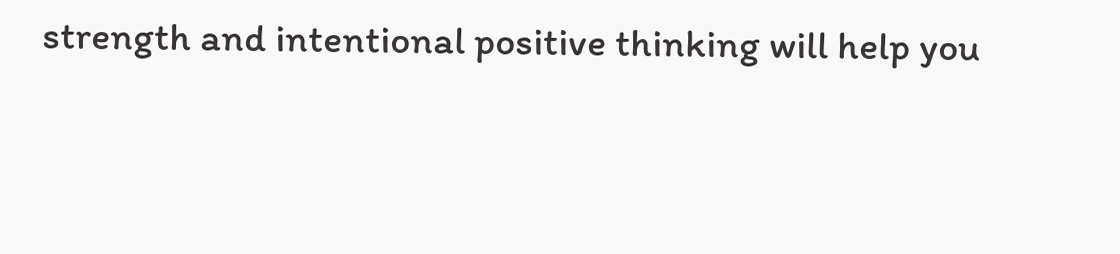strength and intentional positive thinking will help you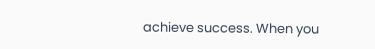achieve success. When you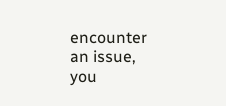encounter an issue, you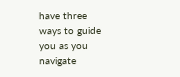have three ways to guide you as you navigate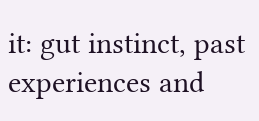it: gut instinct, past experiences and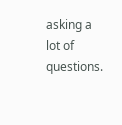asking a lot of questions.